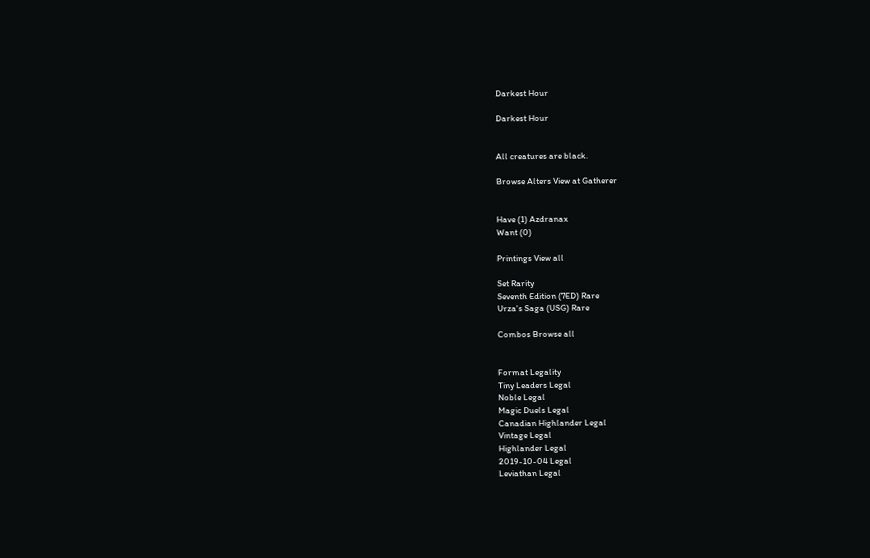Darkest Hour

Darkest Hour


All creatures are black.

Browse Alters View at Gatherer


Have (1) Azdranax
Want (0)

Printings View all

Set Rarity
Seventh Edition (7ED) Rare
Urza's Saga (USG) Rare

Combos Browse all


Format Legality
Tiny Leaders Legal
Noble Legal
Magic Duels Legal
Canadian Highlander Legal
Vintage Legal
Highlander Legal
2019-10-04 Legal
Leviathan Legal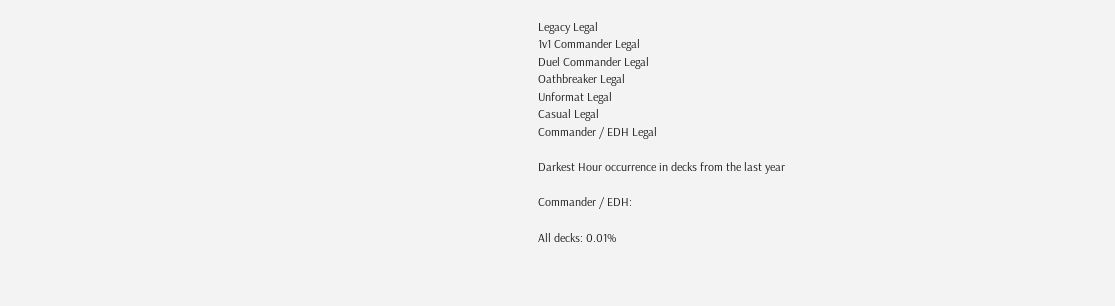Legacy Legal
1v1 Commander Legal
Duel Commander Legal
Oathbreaker Legal
Unformat Legal
Casual Legal
Commander / EDH Legal

Darkest Hour occurrence in decks from the last year

Commander / EDH:

All decks: 0.01%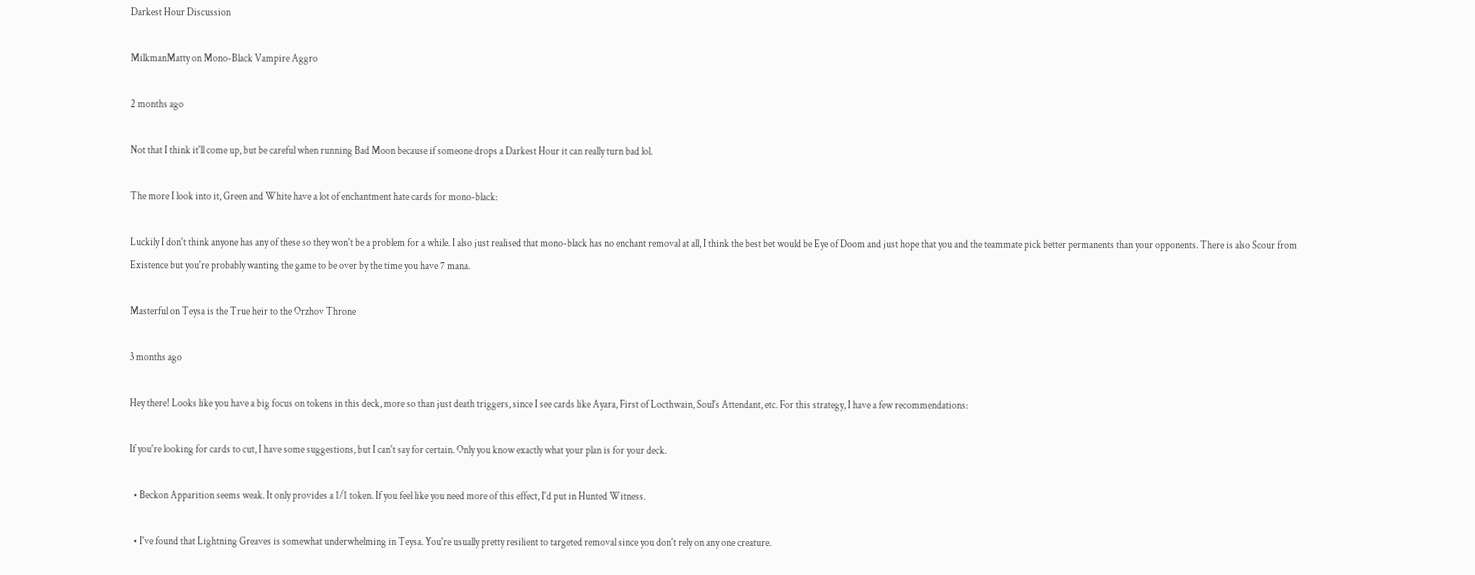Darkest Hour Discussion

MilkmanMatty on Mono-Black Vampire Aggro

2 months ago

Not that I think it'll come up, but be careful when running Bad Moon because if someone drops a Darkest Hour it can really turn bad lol.

The more I look into it, Green and White have a lot of enchantment hate cards for mono-black:

Luckily I don't think anyone has any of these so they won't be a problem for a while. I also just realised that mono-black has no enchant removal at all, I think the best bet would be Eye of Doom and just hope that you and the teammate pick better permanents than your opponents. There is also Scour from Existence but you're probably wanting the game to be over by the time you have 7 mana.

Masterful on Teysa is the True heir to the Orzhov Throne

3 months ago

Hey there! Looks like you have a big focus on tokens in this deck, more so than just death triggers, since I see cards like Ayara, First of Locthwain, Soul's Attendant, etc. For this strategy, I have a few recommendations:

If you're looking for cards to cut, I have some suggestions, but I can't say for certain. Only you know exactly what your plan is for your deck.

  • Beckon Apparition seems weak. It only provides a 1/1 token. If you feel like you need more of this effect, I'd put in Hunted Witness.

  • I've found that Lightning Greaves is somewhat underwhelming in Teysa. You're usually pretty resilient to targeted removal since you don't rely on any one creature.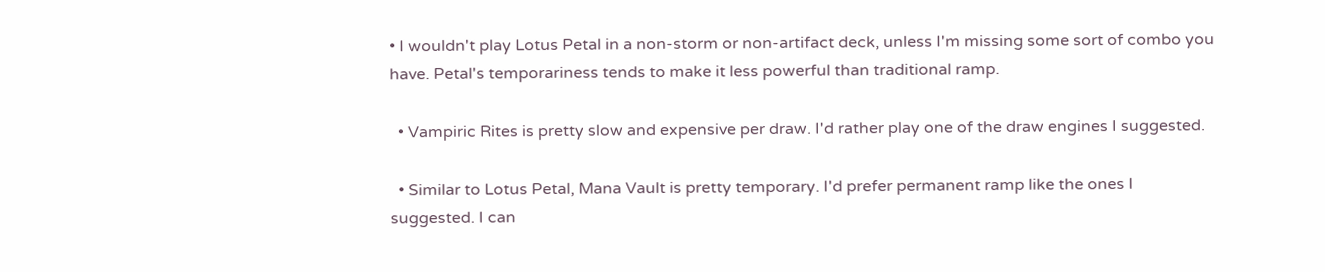• I wouldn't play Lotus Petal in a non-storm or non-artifact deck, unless I'm missing some sort of combo you have. Petal's temporariness tends to make it less powerful than traditional ramp.

  • Vampiric Rites is pretty slow and expensive per draw. I'd rather play one of the draw engines I suggested.

  • Similar to Lotus Petal, Mana Vault is pretty temporary. I'd prefer permanent ramp like the ones I suggested. I can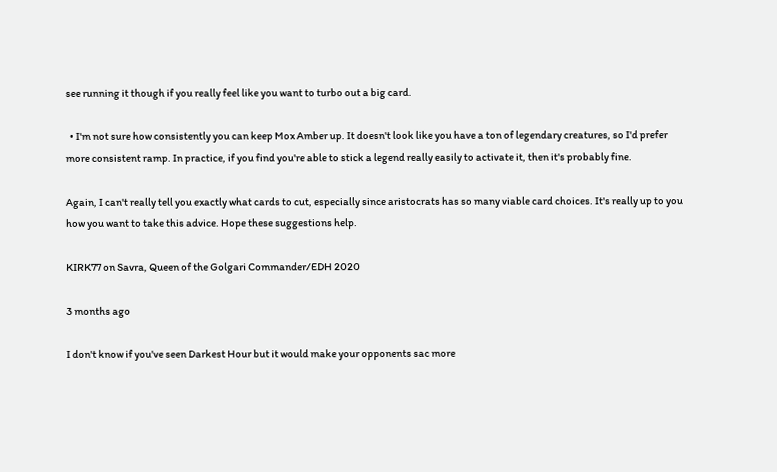see running it though if you really feel like you want to turbo out a big card.

  • I'm not sure how consistently you can keep Mox Amber up. It doesn't look like you have a ton of legendary creatures, so I'd prefer more consistent ramp. In practice, if you find you're able to stick a legend really easily to activate it, then it's probably fine.

Again, I can't really tell you exactly what cards to cut, especially since aristocrats has so many viable card choices. It's really up to you how you want to take this advice. Hope these suggestions help.

KIRK77 on Savra, Queen of the Golgari Commander/EDH 2020

3 months ago

I don't know if you've seen Darkest Hour but it would make your opponents sac more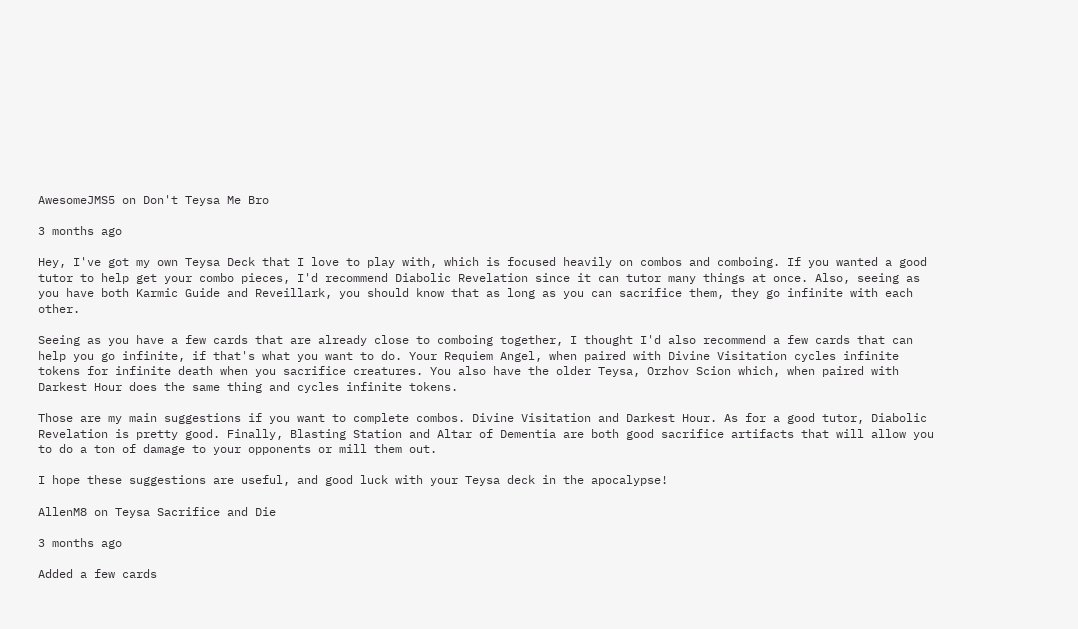AwesomeJMS5 on Don't Teysa Me Bro

3 months ago

Hey, I've got my own Teysa Deck that I love to play with, which is focused heavily on combos and comboing. If you wanted a good tutor to help get your combo pieces, I'd recommend Diabolic Revelation since it can tutor many things at once. Also, seeing as you have both Karmic Guide and Reveillark, you should know that as long as you can sacrifice them, they go infinite with each other.

Seeing as you have a few cards that are already close to comboing together, I thought I'd also recommend a few cards that can help you go infinite, if that's what you want to do. Your Requiem Angel, when paired with Divine Visitation cycles infinite tokens for infinite death when you sacrifice creatures. You also have the older Teysa, Orzhov Scion which, when paired with Darkest Hour does the same thing and cycles infinite tokens.

Those are my main suggestions if you want to complete combos. Divine Visitation and Darkest Hour. As for a good tutor, Diabolic Revelation is pretty good. Finally, Blasting Station and Altar of Dementia are both good sacrifice artifacts that will allow you to do a ton of damage to your opponents or mill them out.

I hope these suggestions are useful, and good luck with your Teysa deck in the apocalypse!

AllenM8 on Teysa Sacrifice and Die

3 months ago

Added a few cards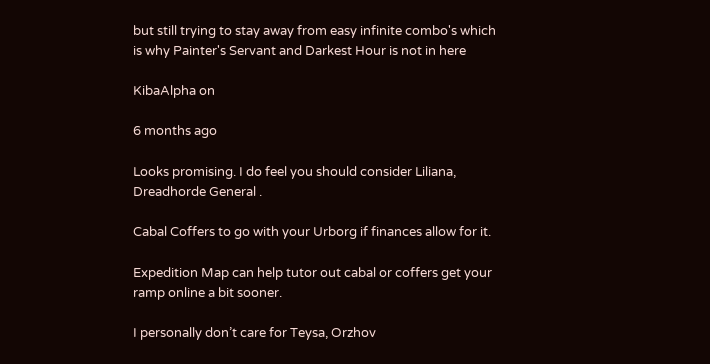but still trying to stay away from easy infinite combo's which is why Painter's Servant and Darkest Hour is not in here

KibaAlpha on

6 months ago

Looks promising. I do feel you should consider Liliana, Dreadhorde General .

Cabal Coffers to go with your Urborg if finances allow for it.

Expedition Map can help tutor out cabal or coffers get your ramp online a bit sooner.

I personally don’t care for Teysa, Orzhov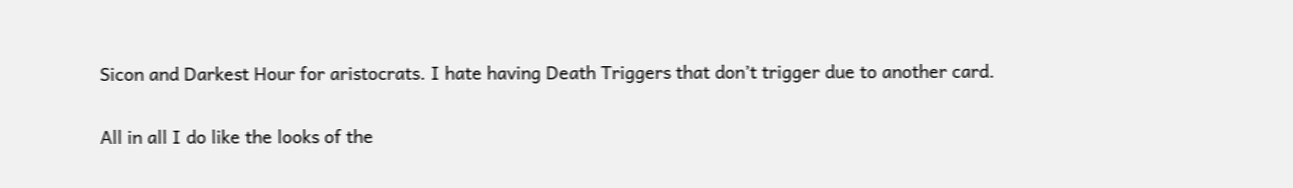Sicon and Darkest Hour for aristocrats. I hate having Death Triggers that don’t trigger due to another card.

All in all I do like the looks of the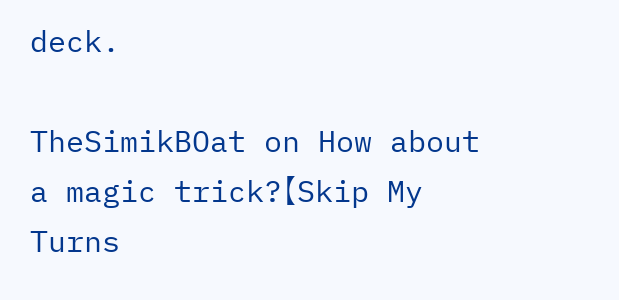deck.

TheSimikBOat on How about a magic trick?【Skip My Turns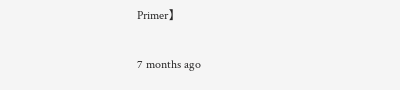Primer】

7 months ago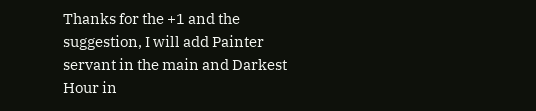Thanks for the +1 and the suggestion, I will add Painter servant in the main and Darkest Hour in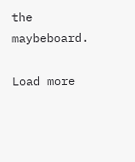the maybeboard.

Load more